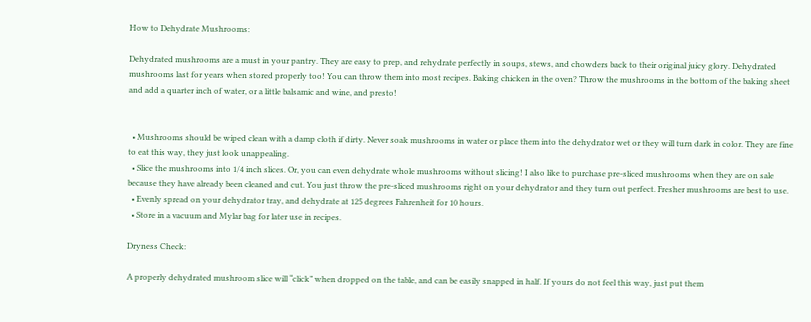How to Dehydrate Mushrooms:

Dehydrated mushrooms are a must in your pantry. They are easy to prep, and rehydrate perfectly in soups, stews, and chowders back to their original juicy glory. Dehydrated mushrooms last for years when stored properly too! You can throw them into most recipes. Baking chicken in the oven? Throw the mushrooms in the bottom of the baking sheet and add a quarter inch of water, or a little balsamic and wine, and presto!


  • Mushrooms should be wiped clean with a damp cloth if dirty. Never soak mushrooms in water or place them into the dehydrator wet or they will turn dark in color. They are fine to eat this way, they just look unappealing.
  • Slice the mushrooms into 1/4 inch slices. Or, you can even dehydrate whole mushrooms without slicing! I also like to purchase pre-sliced mushrooms when they are on sale because they have already been cleaned and cut. You just throw the pre-sliced mushrooms right on your dehydrator and they turn out perfect. Fresher mushrooms are best to use.
  • Evenly spread on your dehydrator tray, and dehydrate at 125 degrees Fahrenheit for 10 hours.
  • Store in a vacuum and Mylar bag for later use in recipes.

Dryness Check:

A properly dehydrated mushroom slice will “click” when dropped on the table, and can be easily snapped in half. If yours do not feel this way, just put them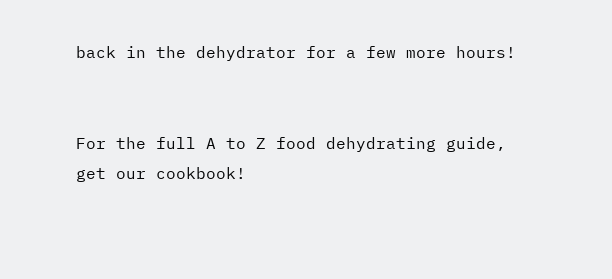back in the dehydrator for a few more hours!


For the full A to Z food dehydrating guide, get our cookbook!